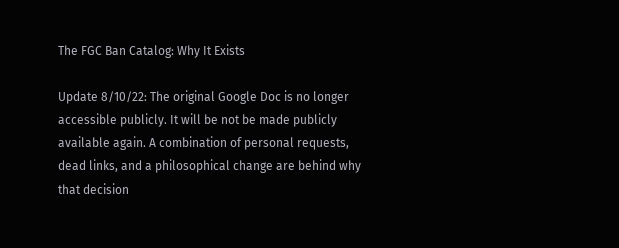The FGC Ban Catalog: Why It Exists

Update 8/10/22: The original Google Doc is no longer accessible publicly. It will be not be made publicly available again. A combination of personal requests, dead links, and a philosophical change are behind why that decision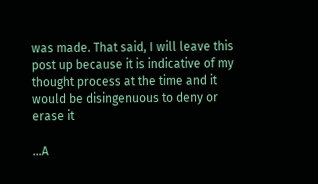was made. That said, I will leave this post up because it is indicative of my thought process at the time and it would be disingenuous to deny or erase it

…A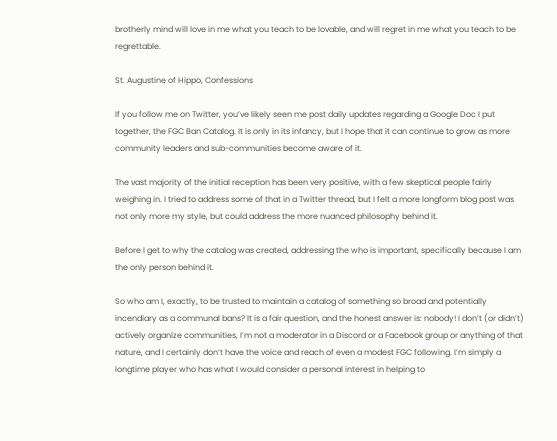brotherly mind will love in me what you teach to be lovable, and will regret in me what you teach to be regrettable.

St. Augustine of Hippo, Confessions

If you follow me on Twitter, you’ve likely seen me post daily updates regarding a Google Doc I put together, the FGC Ban Catalog. It is only in its infancy, but I hope that it can continue to grow as more community leaders and sub-communities become aware of it.

The vast majority of the initial reception has been very positive, with a few skeptical people fairly weighing in. I tried to address some of that in a Twitter thread, but I felt a more longform blog post was not only more my style, but could address the more nuanced philosophy behind it.

Before I get to why the catalog was created, addressing the who is important, specifically because I am the only person behind it.

So who am I, exactly, to be trusted to maintain a catalog of something so broad and potentially incendiary as a communal bans? It is a fair question, and the honest answer is: nobody! I don’t (or didn’t) actively organize communities, I’m not a moderator in a Discord or a Facebook group or anything of that nature, and I certainly don’t have the voice and reach of even a modest FGC following. I’m simply a longtime player who has what I would consider a personal interest in helping to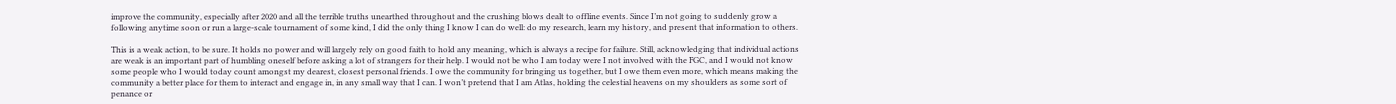improve the community, especially after 2020 and all the terrible truths unearthed throughout and the crushing blows dealt to offline events. Since I’m not going to suddenly grow a following anytime soon or run a large-scale tournament of some kind, I did the only thing I know I can do well: do my research, learn my history, and present that information to others.

This is a weak action, to be sure. It holds no power and will largely rely on good faith to hold any meaning, which is always a recipe for failure. Still, acknowledging that individual actions are weak is an important part of humbling oneself before asking a lot of strangers for their help. I would not be who I am today were I not involved with the FGC, and I would not know some people who I would today count amongst my dearest, closest personal friends. I owe the community for bringing us together, but I owe them even more, which means making the community a better place for them to interact and engage in, in any small way that I can. I won’t pretend that I am Atlas, holding the celestial heavens on my shoulders as some sort of penance or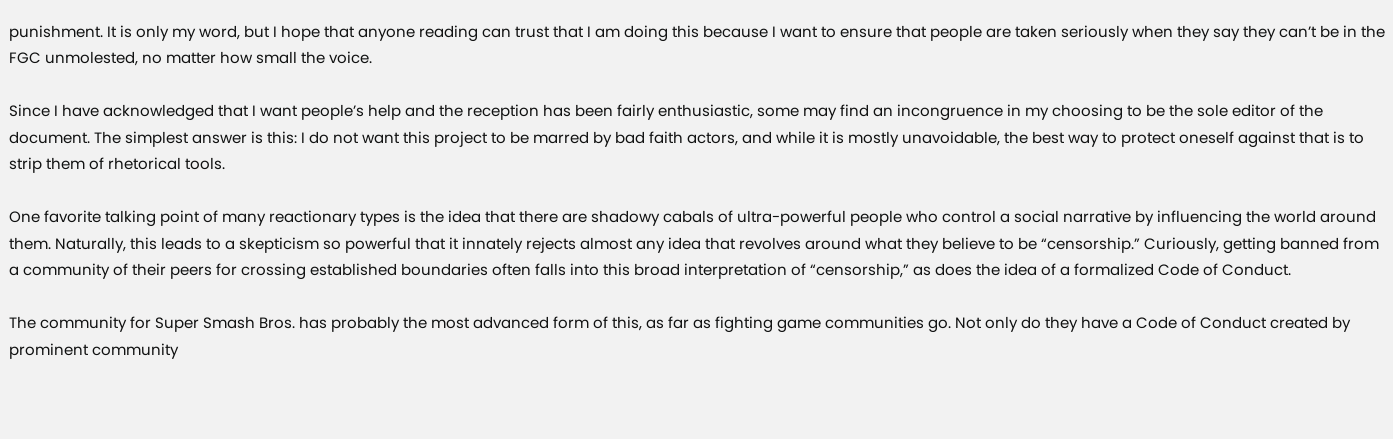punishment. It is only my word, but I hope that anyone reading can trust that I am doing this because I want to ensure that people are taken seriously when they say they can’t be in the FGC unmolested, no matter how small the voice.

Since I have acknowledged that I want people’s help and the reception has been fairly enthusiastic, some may find an incongruence in my choosing to be the sole editor of the document. The simplest answer is this: I do not want this project to be marred by bad faith actors, and while it is mostly unavoidable, the best way to protect oneself against that is to strip them of rhetorical tools.

One favorite talking point of many reactionary types is the idea that there are shadowy cabals of ultra-powerful people who control a social narrative by influencing the world around them. Naturally, this leads to a skepticism so powerful that it innately rejects almost any idea that revolves around what they believe to be “censorship.” Curiously, getting banned from a community of their peers for crossing established boundaries often falls into this broad interpretation of “censorship,” as does the idea of a formalized Code of Conduct.

The community for Super Smash Bros. has probably the most advanced form of this, as far as fighting game communities go. Not only do they have a Code of Conduct created by prominent community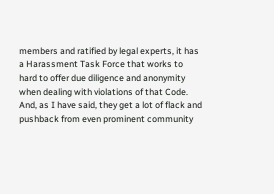members and ratified by legal experts, it has a Harassment Task Force that works to hard to offer due diligence and anonymity when dealing with violations of that Code. And, as I have said, they get a lot of flack and pushback from even prominent community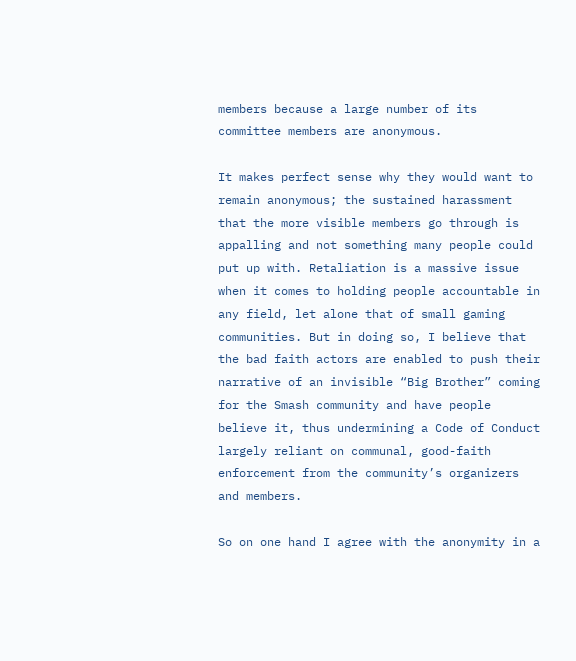members because a large number of its committee members are anonymous.

It makes perfect sense why they would want to remain anonymous; the sustained harassment that the more visible members go through is appalling and not something many people could put up with. Retaliation is a massive issue when it comes to holding people accountable in any field, let alone that of small gaming communities. But in doing so, I believe that the bad faith actors are enabled to push their narrative of an invisible “Big Brother” coming for the Smash community and have people believe it, thus undermining a Code of Conduct largely reliant on communal, good-faith enforcement from the community’s organizers and members.

So on one hand I agree with the anonymity in a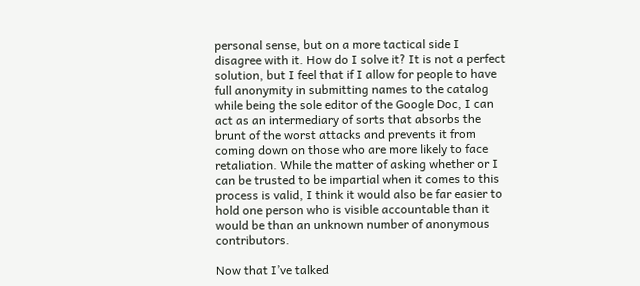personal sense, but on a more tactical side I disagree with it. How do I solve it? It is not a perfect solution, but I feel that if I allow for people to have full anonymity in submitting names to the catalog while being the sole editor of the Google Doc, I can act as an intermediary of sorts that absorbs the brunt of the worst attacks and prevents it from coming down on those who are more likely to face retaliation. While the matter of asking whether or I can be trusted to be impartial when it comes to this process is valid, I think it would also be far easier to hold one person who is visible accountable than it would be than an unknown number of anonymous contributors.

Now that I’ve talked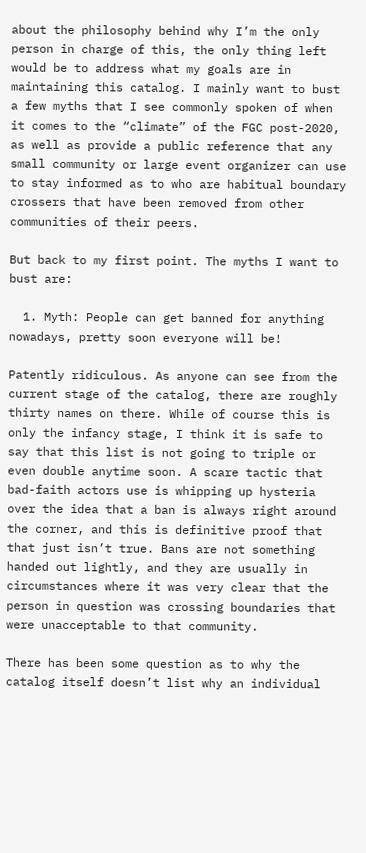about the philosophy behind why I’m the only person in charge of this, the only thing left would be to address what my goals are in maintaining this catalog. I mainly want to bust a few myths that I see commonly spoken of when it comes to the “climate” of the FGC post-2020, as well as provide a public reference that any small community or large event organizer can use to stay informed as to who are habitual boundary crossers that have been removed from other communities of their peers.

But back to my first point. The myths I want to bust are:

  1. Myth: People can get banned for anything nowadays, pretty soon everyone will be!

Patently ridiculous. As anyone can see from the current stage of the catalog, there are roughly thirty names on there. While of course this is only the infancy stage, I think it is safe to say that this list is not going to triple or even double anytime soon. A scare tactic that bad-faith actors use is whipping up hysteria over the idea that a ban is always right around the corner, and this is definitive proof that that just isn’t true. Bans are not something handed out lightly, and they are usually in circumstances where it was very clear that the person in question was crossing boundaries that were unacceptable to that community.

There has been some question as to why the catalog itself doesn’t list why an individual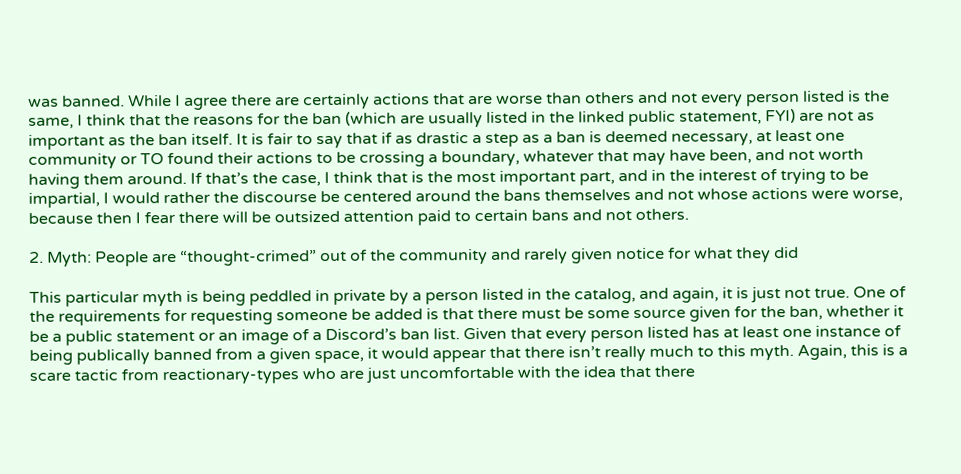was banned. While I agree there are certainly actions that are worse than others and not every person listed is the same, I think that the reasons for the ban (which are usually listed in the linked public statement, FYI) are not as important as the ban itself. It is fair to say that if as drastic a step as a ban is deemed necessary, at least one community or TO found their actions to be crossing a boundary, whatever that may have been, and not worth having them around. If that’s the case, I think that is the most important part, and in the interest of trying to be impartial, I would rather the discourse be centered around the bans themselves and not whose actions were worse, because then I fear there will be outsized attention paid to certain bans and not others.

2. Myth: People are “thought-crimed” out of the community and rarely given notice for what they did

This particular myth is being peddled in private by a person listed in the catalog, and again, it is just not true. One of the requirements for requesting someone be added is that there must be some source given for the ban, whether it be a public statement or an image of a Discord’s ban list. Given that every person listed has at least one instance of being publically banned from a given space, it would appear that there isn’t really much to this myth. Again, this is a scare tactic from reactionary-types who are just uncomfortable with the idea that there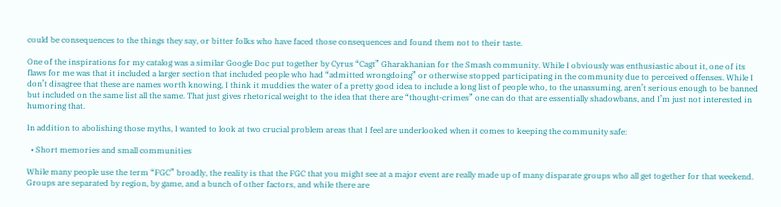could be consequences to the things they say, or bitter folks who have faced those consequences and found them not to their taste.

One of the inspirations for my catalog was a similar Google Doc put together by Cyrus “Cagt” Gharakhanian for the Smash community. While I obviously was enthusiastic about it, one of its flaws for me was that it included a larger section that included people who had “admitted wrongdoing” or otherwise stopped participating in the community due to perceived offenses. While I don’t disagree that these are names worth knowing, I think it muddies the water of a pretty good idea to include a long list of people who, to the unassuming, aren’t serious enough to be banned but included on the same list all the same. That just gives rhetorical weight to the idea that there are “thought-crimes” one can do that are essentially shadowbans, and I’m just not interested in humoring that.

In addition to abolishing those myths, I wanted to look at two crucial problem areas that I feel are underlooked when it comes to keeping the community safe:

  • Short memories and small communities

While many people use the term “FGC” broadly, the reality is that the FGC that you might see at a major event are really made up of many disparate groups who all get together for that weekend. Groups are separated by region, by game, and a bunch of other factors, and while there are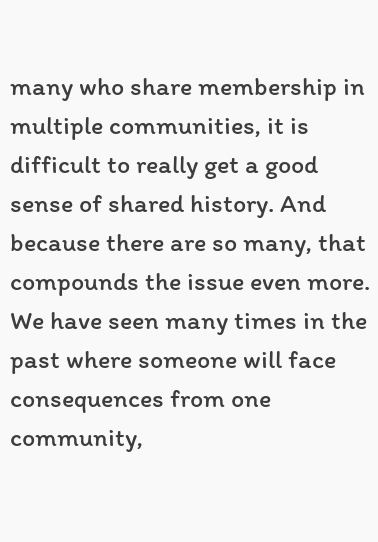many who share membership in multiple communities, it is difficult to really get a good sense of shared history. And because there are so many, that compounds the issue even more. We have seen many times in the past where someone will face consequences from one community,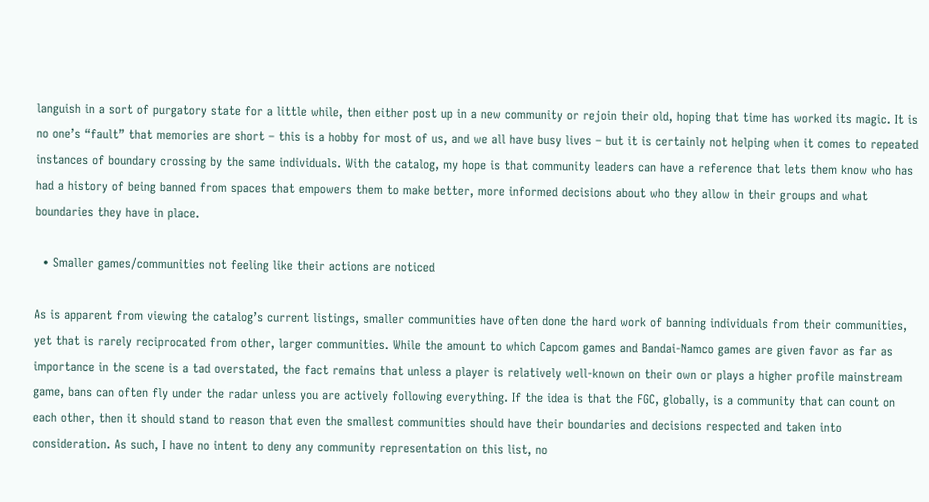languish in a sort of purgatory state for a little while, then either post up in a new community or rejoin their old, hoping that time has worked its magic. It is no one’s “fault” that memories are short – this is a hobby for most of us, and we all have busy lives – but it is certainly not helping when it comes to repeated instances of boundary crossing by the same individuals. With the catalog, my hope is that community leaders can have a reference that lets them know who has had a history of being banned from spaces that empowers them to make better, more informed decisions about who they allow in their groups and what boundaries they have in place.

  • Smaller games/communities not feeling like their actions are noticed

As is apparent from viewing the catalog’s current listings, smaller communities have often done the hard work of banning individuals from their communities, yet that is rarely reciprocated from other, larger communities. While the amount to which Capcom games and Bandai-Namco games are given favor as far as importance in the scene is a tad overstated, the fact remains that unless a player is relatively well-known on their own or plays a higher profile mainstream game, bans can often fly under the radar unless you are actively following everything. If the idea is that the FGC, globally, is a community that can count on each other, then it should stand to reason that even the smallest communities should have their boundaries and decisions respected and taken into consideration. As such, I have no intent to deny any community representation on this list, no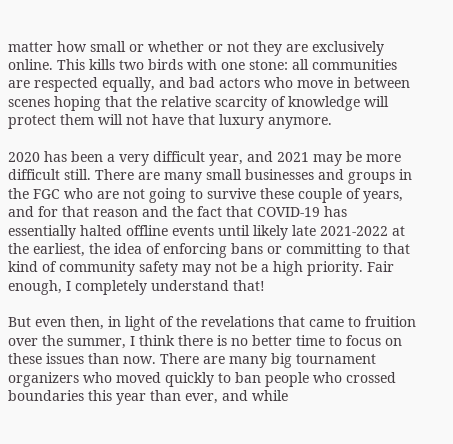matter how small or whether or not they are exclusively online. This kills two birds with one stone: all communities are respected equally, and bad actors who move in between scenes hoping that the relative scarcity of knowledge will protect them will not have that luxury anymore.

2020 has been a very difficult year, and 2021 may be more difficult still. There are many small businesses and groups in the FGC who are not going to survive these couple of years, and for that reason and the fact that COVID-19 has essentially halted offline events until likely late 2021-2022 at the earliest, the idea of enforcing bans or committing to that kind of community safety may not be a high priority. Fair enough, I completely understand that!

But even then, in light of the revelations that came to fruition over the summer, I think there is no better time to focus on these issues than now. There are many big tournament organizers who moved quickly to ban people who crossed boundaries this year than ever, and while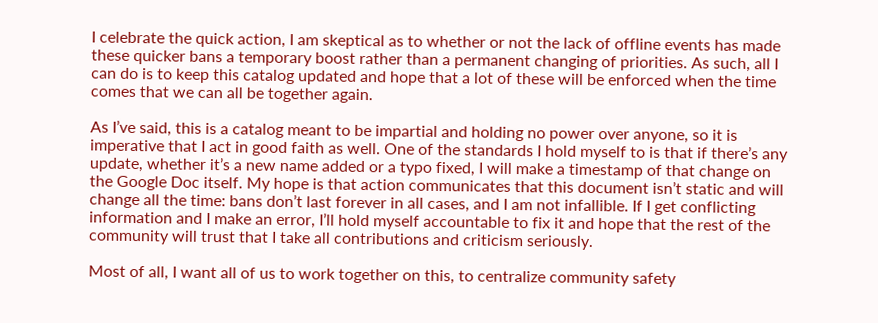I celebrate the quick action, I am skeptical as to whether or not the lack of offline events has made these quicker bans a temporary boost rather than a permanent changing of priorities. As such, all I can do is to keep this catalog updated and hope that a lot of these will be enforced when the time comes that we can all be together again.

As I’ve said, this is a catalog meant to be impartial and holding no power over anyone, so it is imperative that I act in good faith as well. One of the standards I hold myself to is that if there’s any update, whether it’s a new name added or a typo fixed, I will make a timestamp of that change on the Google Doc itself. My hope is that action communicates that this document isn’t static and will change all the time: bans don’t last forever in all cases, and I am not infallible. If I get conflicting information and I make an error, I’ll hold myself accountable to fix it and hope that the rest of the community will trust that I take all contributions and criticism seriously.

Most of all, I want all of us to work together on this, to centralize community safety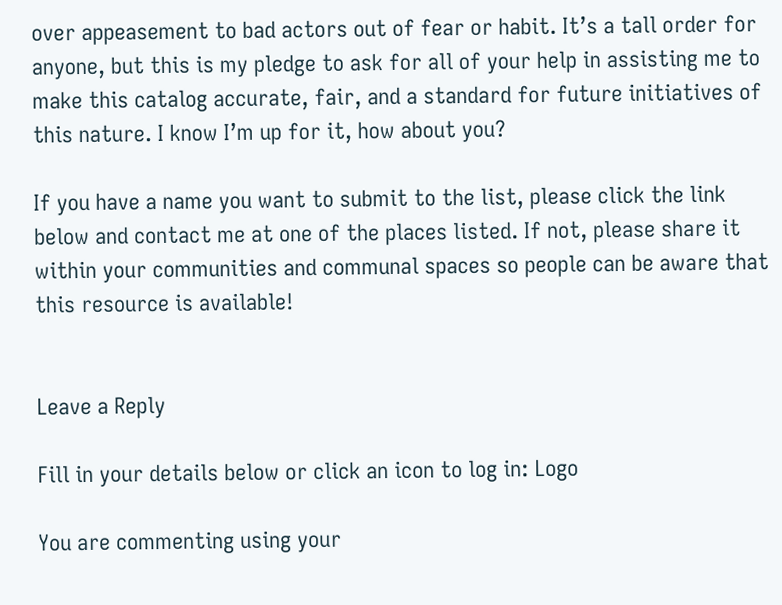over appeasement to bad actors out of fear or habit. It’s a tall order for anyone, but this is my pledge to ask for all of your help in assisting me to make this catalog accurate, fair, and a standard for future initiatives of this nature. I know I’m up for it, how about you?

If you have a name you want to submit to the list, please click the link below and contact me at one of the places listed. If not, please share it within your communities and communal spaces so people can be aware that this resource is available!


Leave a Reply

Fill in your details below or click an icon to log in: Logo

You are commenting using your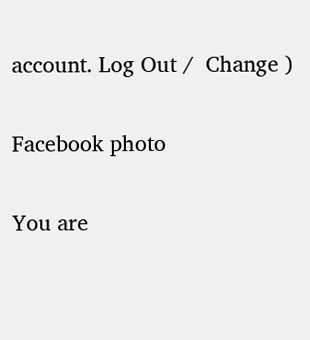account. Log Out /  Change )

Facebook photo

You are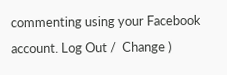commenting using your Facebook account. Log Out /  Change )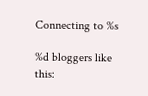Connecting to %s

%d bloggers like this: